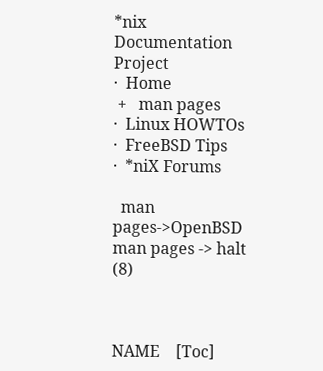*nix Documentation Project
·  Home
 +   man pages
·  Linux HOWTOs
·  FreeBSD Tips
·  *niX Forums

  man pages->OpenBSD man pages -> halt (8)



NAME    [Toc]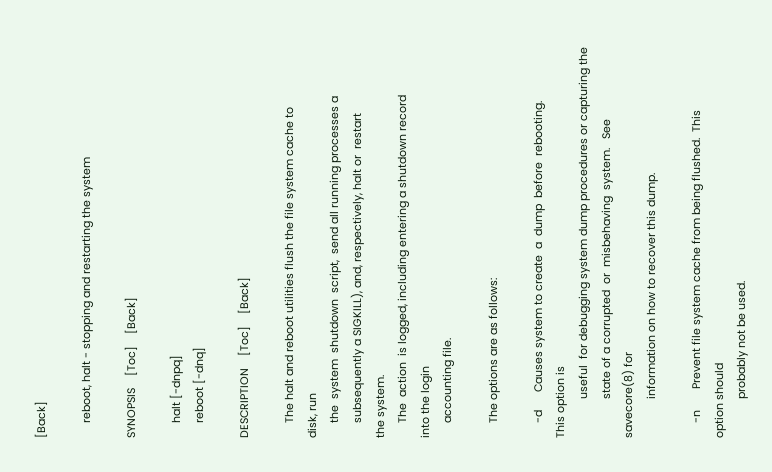[Back]

     reboot, halt - stopping and restarting the system

SYNOPSIS    [Toc]    [Back]

     halt [-dnpq]
     reboot [-dnq]

DESCRIPTION    [Toc]    [Back]

     The halt and reboot utilities flush the file system cache to
disk, run
     the  system  shutdown  script,  send all running processes a
     subsequently a SIGKILL), and, respectively, halt or  restart
the system.
     The  action  is logged, including entering a shutdown record
into the login
     accounting file.

     The options are as follows:

     -d      Causes system to create  a  dump  before  rebooting.
This option is
             useful  for debugging system dump procedures or capturing the
             state of a corrupted  or  misbehaving  system.   See
savecore(8) for
             information on how to recover this dump.

     -n       Prevent file system cache from being flushed.  This
option should
             probably not be used.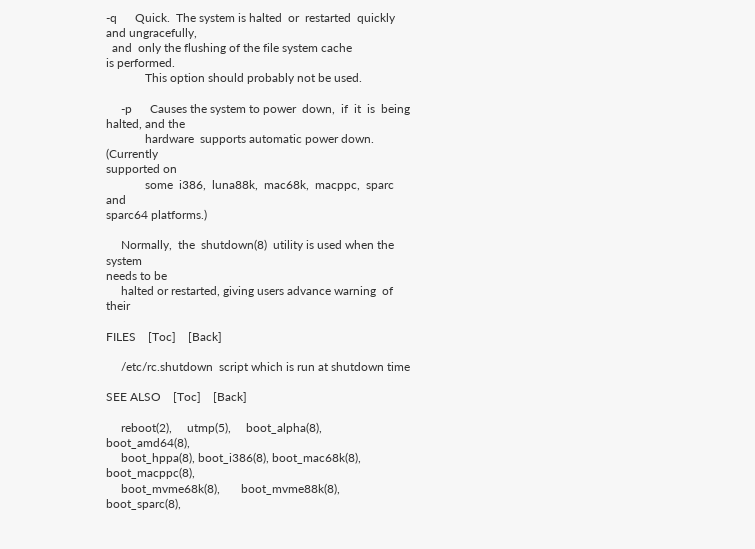-q      Quick.  The system is halted  or  restarted  quickly
and ungracefully,
  and  only the flushing of the file system cache
is performed.
             This option should probably not be used.

     -p      Causes the system to power  down,  if  it  is  being
halted, and the
             hardware  supports automatic power down.  (Currently
supported on
             some  i386,  luna88k,  mac68k,  macppc,  sparc   and
sparc64 platforms.)

     Normally,  the  shutdown(8)  utility is used when the system
needs to be
     halted or restarted, giving users advance warning  of  their

FILES    [Toc]    [Back]

     /etc/rc.shutdown  script which is run at shutdown time

SEE ALSO    [Toc]    [Back]

     reboot(2),     utmp(5),     boot_alpha(8),    boot_amd64(8),
     boot_hppa(8), boot_i386(8), boot_mac68k(8), boot_macppc(8),
     boot_mvme68k(8),       boot_mvme88k(8),       boot_sparc(8),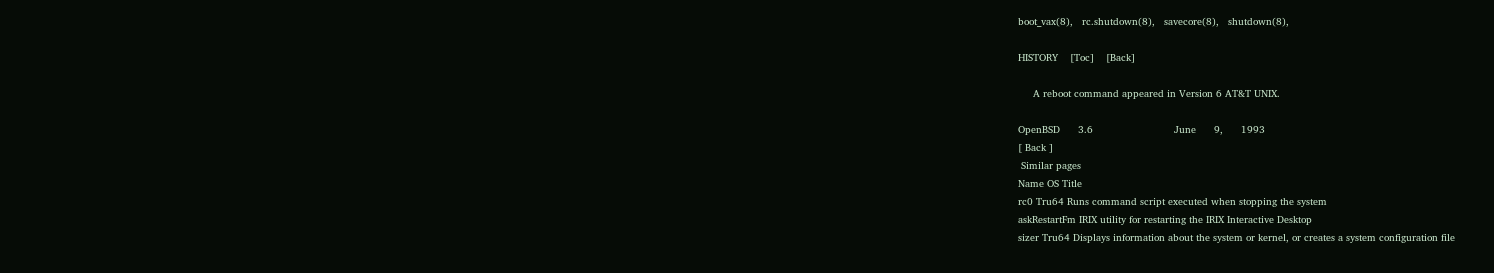boot_vax(8),   rc.shutdown(8),   savecore(8),   shutdown(8),

HISTORY    [Toc]    [Back]

     A reboot command appeared in Version 6 AT&T UNIX.

OpenBSD      3.6                           June      9,      1993
[ Back ]
 Similar pages
Name OS Title
rc0 Tru64 Runs command script executed when stopping the system
askRestartFm IRIX utility for restarting the IRIX Interactive Desktop
sizer Tru64 Displays information about the system or kernel, or creates a system configuration file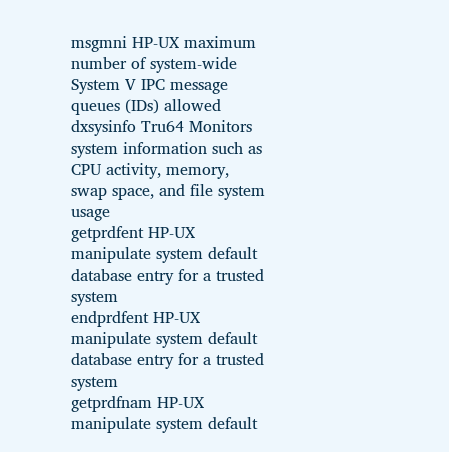msgmni HP-UX maximum number of system-wide System V IPC message queues (IDs) allowed
dxsysinfo Tru64 Monitors system information such as CPU activity, memory, swap space, and file system usage
getprdfent HP-UX manipulate system default database entry for a trusted system
endprdfent HP-UX manipulate system default database entry for a trusted system
getprdfnam HP-UX manipulate system default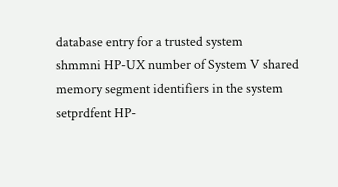database entry for a trusted system
shmmni HP-UX number of System V shared memory segment identifiers in the system
setprdfent HP-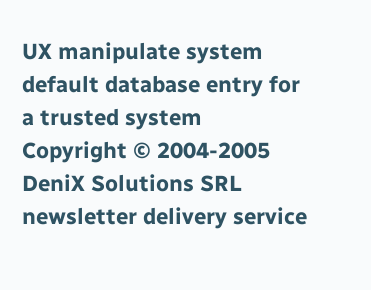UX manipulate system default database entry for a trusted system
Copyright © 2004-2005 DeniX Solutions SRL
newsletter delivery service